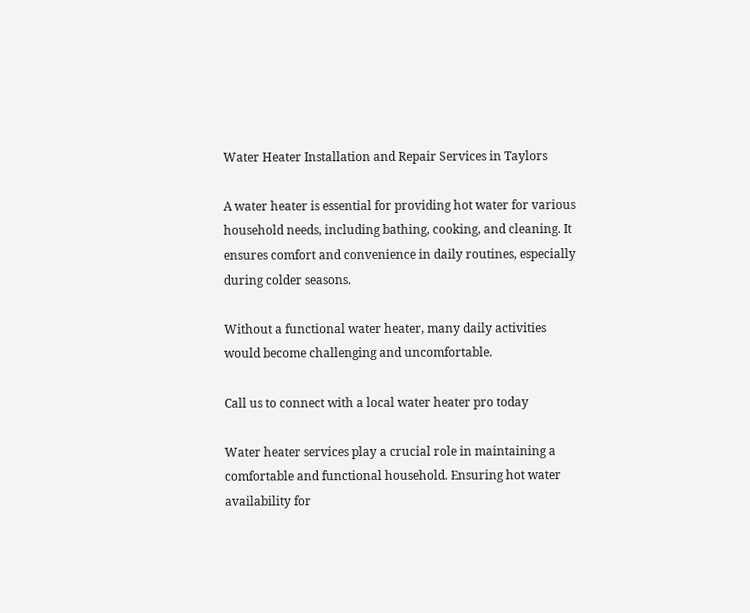Water Heater Installation and Repair Services in Taylors

A water heater is essential for providing hot water for various household needs, including bathing, cooking, and cleaning. It ensures comfort and convenience in daily routines, especially during colder seasons.

Without a functional water heater, many daily activities would become challenging and uncomfortable.

Call us to connect with a local water heater pro today

Water heater services play a crucial role in maintaining a comfortable and functional household. Ensuring hot water availability for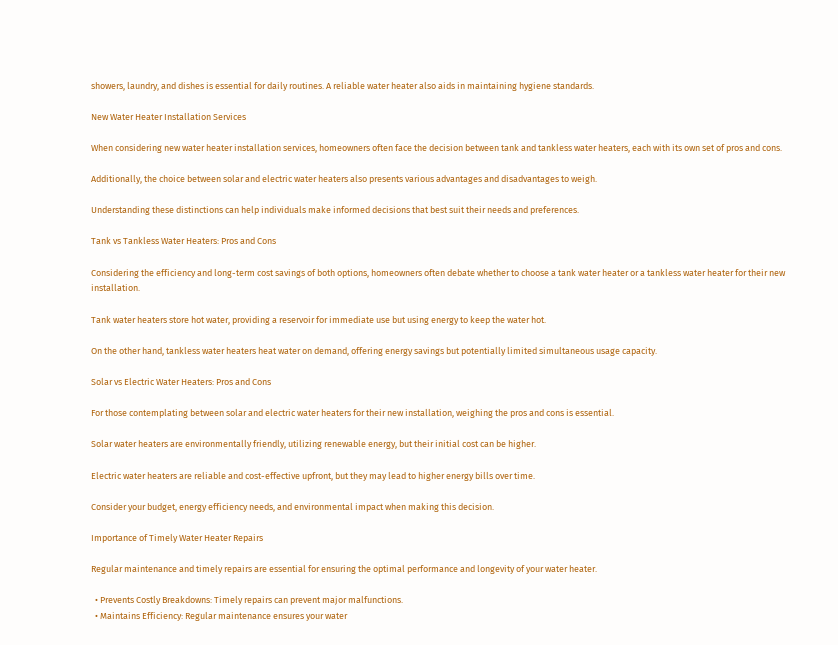showers, laundry, and dishes is essential for daily routines. A reliable water heater also aids in maintaining hygiene standards.

New Water Heater Installation Services

When considering new water heater installation services, homeowners often face the decision between tank and tankless water heaters, each with its own set of pros and cons.

Additionally, the choice between solar and electric water heaters also presents various advantages and disadvantages to weigh.

Understanding these distinctions can help individuals make informed decisions that best suit their needs and preferences.

Tank vs Tankless Water Heaters: Pros and Cons

Considering the efficiency and long-term cost savings of both options, homeowners often debate whether to choose a tank water heater or a tankless water heater for their new installation.

Tank water heaters store hot water, providing a reservoir for immediate use but using energy to keep the water hot.

On the other hand, tankless water heaters heat water on demand, offering energy savings but potentially limited simultaneous usage capacity.

Solar vs Electric Water Heaters: Pros and Cons

For those contemplating between solar and electric water heaters for their new installation, weighing the pros and cons is essential.

Solar water heaters are environmentally friendly, utilizing renewable energy, but their initial cost can be higher.

Electric water heaters are reliable and cost-effective upfront, but they may lead to higher energy bills over time.

Consider your budget, energy efficiency needs, and environmental impact when making this decision.

Importance of Timely Water Heater Repairs

Regular maintenance and timely repairs are essential for ensuring the optimal performance and longevity of your water heater.

  • Prevents Costly Breakdowns: Timely repairs can prevent major malfunctions.
  • Maintains Efficiency: Regular maintenance ensures your water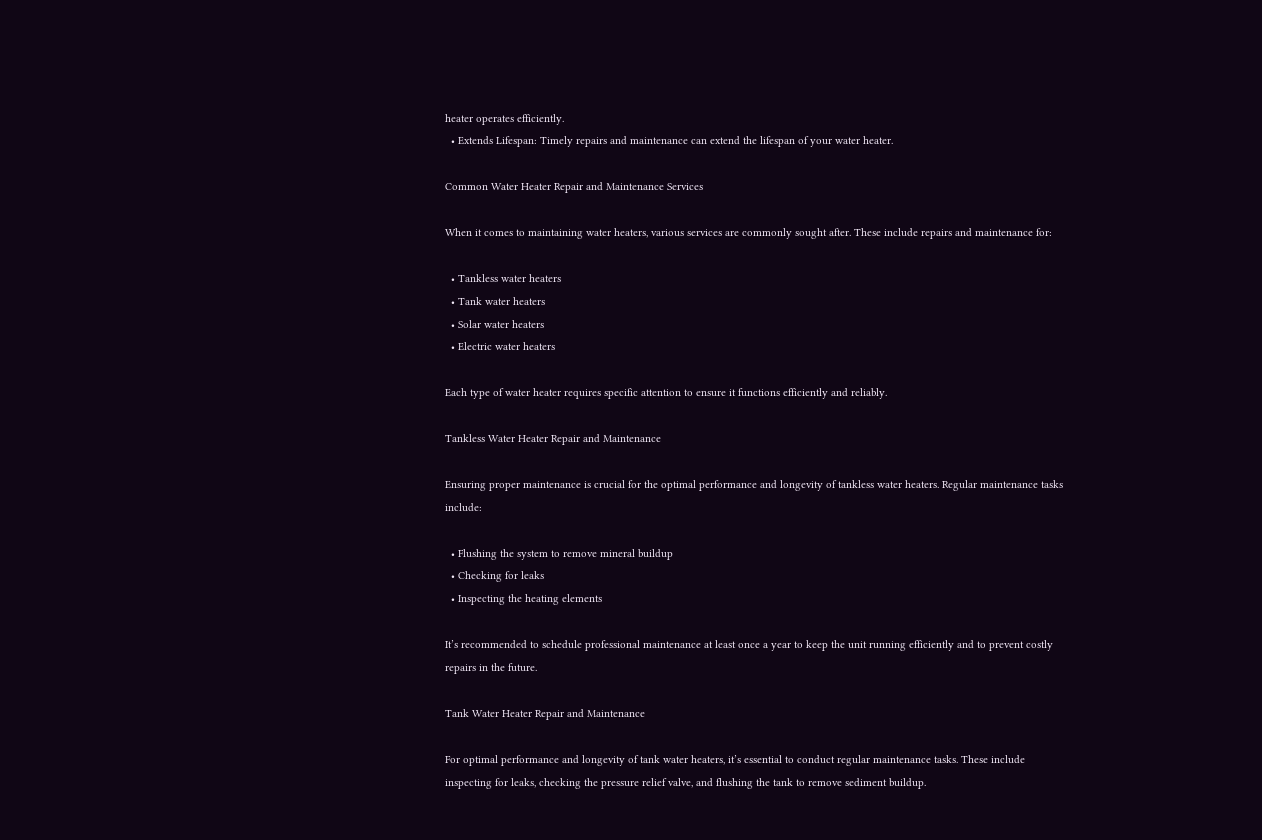heater operates efficiently.
  • Extends Lifespan: Timely repairs and maintenance can extend the lifespan of your water heater.

Common Water Heater Repair and Maintenance Services

When it comes to maintaining water heaters, various services are commonly sought after. These include repairs and maintenance for:

  • Tankless water heaters
  • Tank water heaters
  • Solar water heaters
  • Electric water heaters

Each type of water heater requires specific attention to ensure it functions efficiently and reliably.

Tankless Water Heater Repair and Maintenance

Ensuring proper maintenance is crucial for the optimal performance and longevity of tankless water heaters. Regular maintenance tasks include:

  • Flushing the system to remove mineral buildup
  • Checking for leaks
  • Inspecting the heating elements

It’s recommended to schedule professional maintenance at least once a year to keep the unit running efficiently and to prevent costly repairs in the future.

Tank Water Heater Repair and Maintenance

For optimal performance and longevity of tank water heaters, it’s essential to conduct regular maintenance tasks. These include inspecting for leaks, checking the pressure relief valve, and flushing the tank to remove sediment buildup.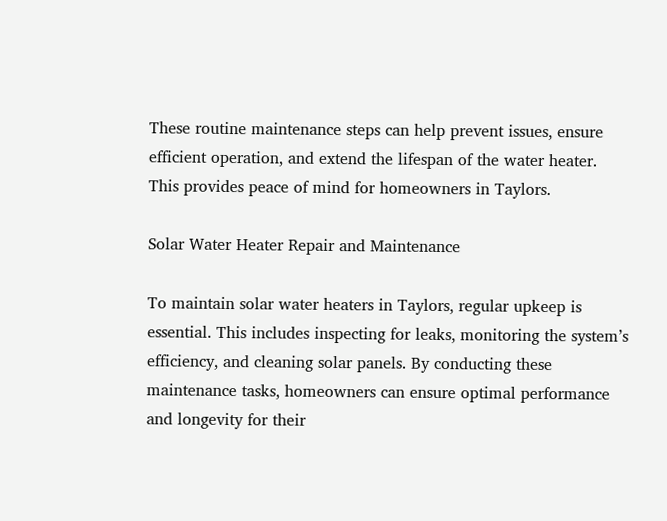These routine maintenance steps can help prevent issues, ensure efficient operation, and extend the lifespan of the water heater. This provides peace of mind for homeowners in Taylors.

Solar Water Heater Repair and Maintenance

To maintain solar water heaters in Taylors, regular upkeep is essential. This includes inspecting for leaks, monitoring the system’s efficiency, and cleaning solar panels. By conducting these maintenance tasks, homeowners can ensure optimal performance and longevity for their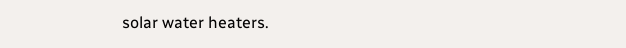solar water heaters.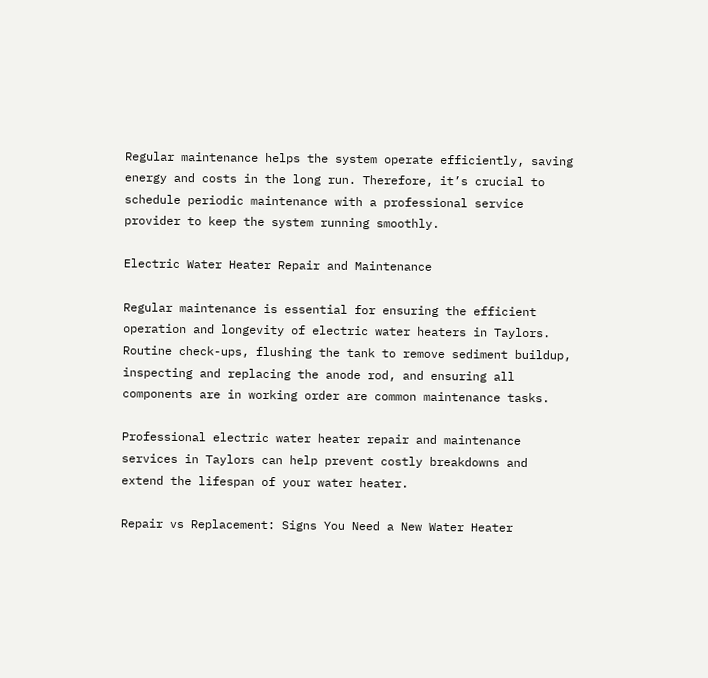Regular maintenance helps the system operate efficiently, saving energy and costs in the long run. Therefore, it’s crucial to schedule periodic maintenance with a professional service provider to keep the system running smoothly.

Electric Water Heater Repair and Maintenance

Regular maintenance is essential for ensuring the efficient operation and longevity of electric water heaters in Taylors. Routine check-ups, flushing the tank to remove sediment buildup, inspecting and replacing the anode rod, and ensuring all components are in working order are common maintenance tasks.

Professional electric water heater repair and maintenance services in Taylors can help prevent costly breakdowns and extend the lifespan of your water heater.

Repair vs Replacement: Signs You Need a New Water Heater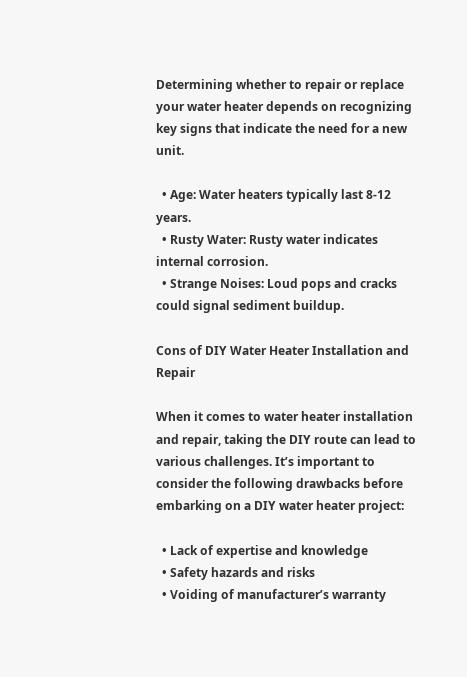Determining whether to repair or replace your water heater depends on recognizing key signs that indicate the need for a new unit.

  • Age: Water heaters typically last 8-12 years.
  • Rusty Water: Rusty water indicates internal corrosion.
  • Strange Noises: Loud pops and cracks could signal sediment buildup.

Cons of DIY Water Heater Installation and Repair

When it comes to water heater installation and repair, taking the DIY route can lead to various challenges. It’s important to consider the following drawbacks before embarking on a DIY water heater project:

  • Lack of expertise and knowledge
  • Safety hazards and risks
  • Voiding of manufacturer’s warranty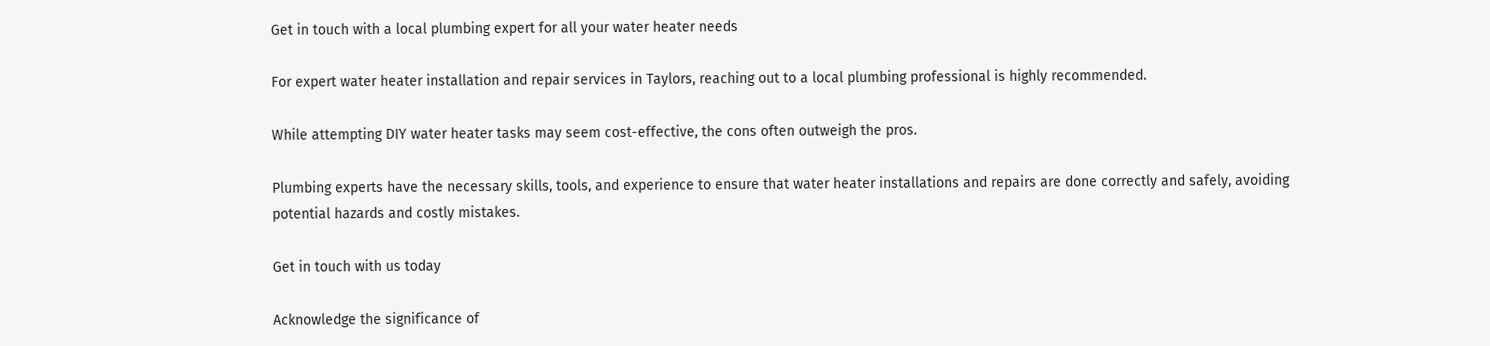Get in touch with a local plumbing expert for all your water heater needs

For expert water heater installation and repair services in Taylors, reaching out to a local plumbing professional is highly recommended.

While attempting DIY water heater tasks may seem cost-effective, the cons often outweigh the pros.

Plumbing experts have the necessary skills, tools, and experience to ensure that water heater installations and repairs are done correctly and safely, avoiding potential hazards and costly mistakes.

Get in touch with us today

Acknowledge the significance of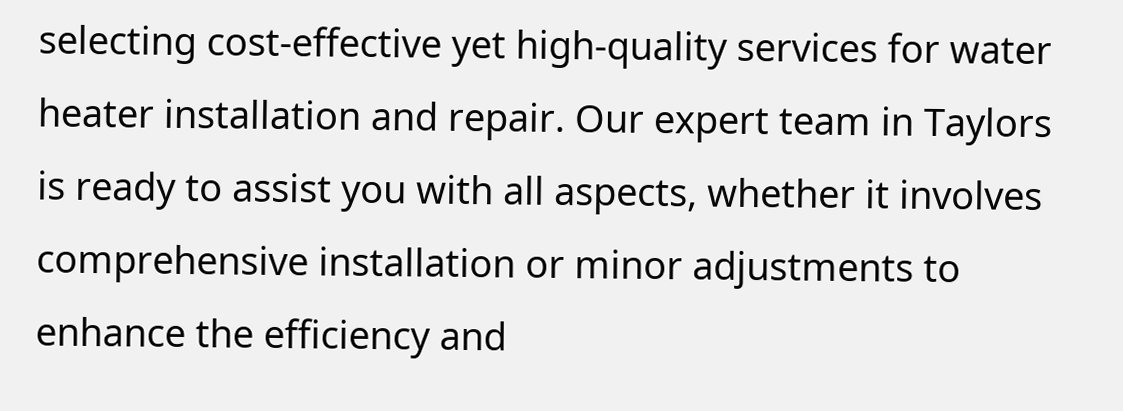selecting cost-effective yet high-quality services for water heater installation and repair. Our expert team in Taylors is ready to assist you with all aspects, whether it involves comprehensive installation or minor adjustments to enhance the efficiency and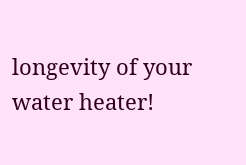longevity of your water heater!